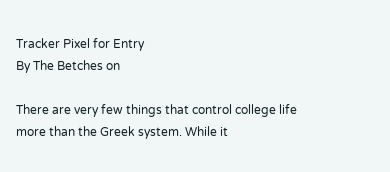Tracker Pixel for Entry
By The Betches on

There are very few things that control college life more than the Greek system. While it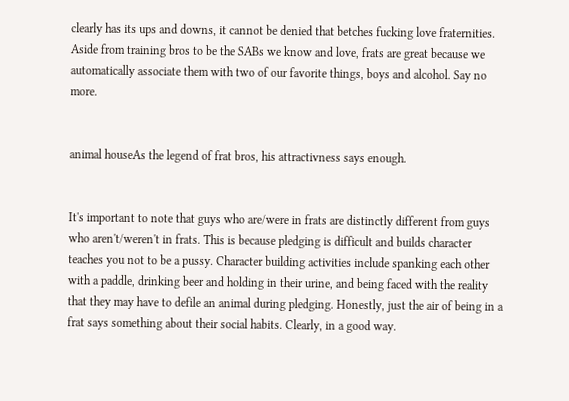clearly has its ups and downs, it cannot be denied that betches fucking love fraternities. Aside from training bros to be the SABs we know and love, frats are great because we automatically associate them with two of our favorite things, boys and alcohol. Say no more.


animal houseAs the legend of frat bros, his attractivness says enough.


It's important to note that guys who are/were in frats are distinctly different from guys who aren't/weren't in frats. This is because pledging is difficult and builds character teaches you not to be a pussy. Character building activities include spanking each other with a paddle, drinking beer and holding in their urine, and being faced with the reality that they may have to defile an animal during pledging. Honestly, just the air of being in a frat says something about their social habits. Clearly, in a good way.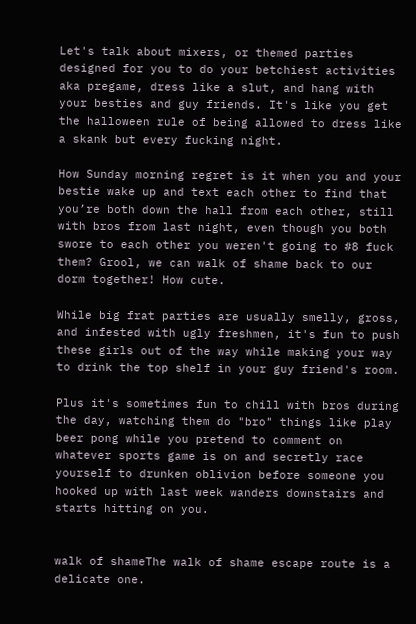Let's talk about mixers, or themed parties designed for you to do your betchiest activities aka pregame, dress like a slut, and hang with your besties and guy friends. It's like you get the halloween rule of being allowed to dress like a skank but every fucking night.

How Sunday morning regret is it when you and your bestie wake up and text each other to find that you’re both down the hall from each other, still with bros from last night, even though you both swore to each other you weren't going to #8 fuck them? Grool, we can walk of shame back to our dorm together! How cute.

While big frat parties are usually smelly, gross, and infested with ugly freshmen, it's fun to push these girls out of the way while making your way to drink the top shelf in your guy friend's room.

Plus it's sometimes fun to chill with bros during the day, watching them do "bro" things like play beer pong while you pretend to comment on whatever sports game is on and secretly race yourself to drunken oblivion before someone you hooked up with last week wanders downstairs and starts hitting on you.


walk of shameThe walk of shame escape route is a delicate one.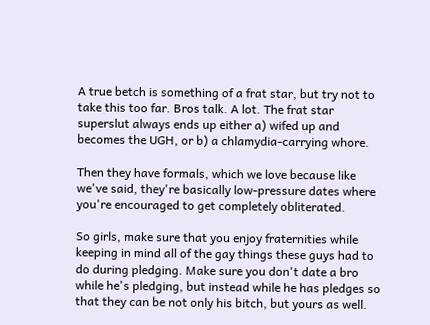A true betch is something of a frat star, but try not to take this too far. Bros talk. A lot. The frat star superslut always ends up either a) wifed up and becomes the UGH, or b) a chlamydia-carrying whore.

Then they have formals, which we love because like we've said, they're basically low-pressure dates where you're encouraged to get completely obliterated.

So girls, make sure that you enjoy fraternities while keeping in mind all of the gay things these guys had to do during pledging. Make sure you don't date a bro while he's pledging, but instead while he has pledges so that they can be not only his bitch, but yours as well.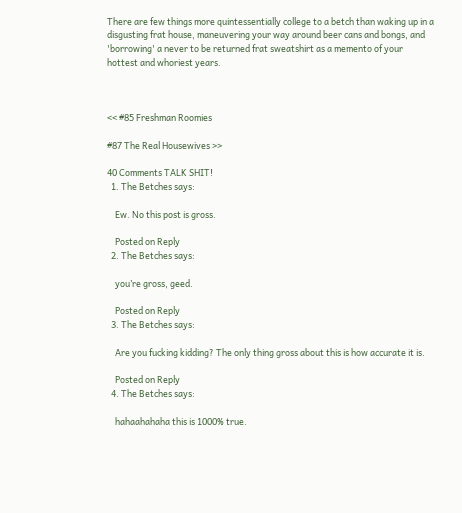There are few things more quintessentially college to a betch than waking up in a disgusting frat house, maneuvering your way around beer cans and bongs, and 'borrowing' a never to be returned frat sweatshirt as a memento of your hottest and whoriest years.



<< #85 Freshman Roomies

#87 The Real Housewives >>

40 Comments TALK SHIT!
  1. The Betches says:

    Ew. No this post is gross.

    Posted on Reply
  2. The Betches says:

    you’re gross, geed.

    Posted on Reply
  3. The Betches says:

    Are you fucking kidding? The only thing gross about this is how accurate it is.

    Posted on Reply
  4. The Betches says:

    hahaahahaha this is 1000% true.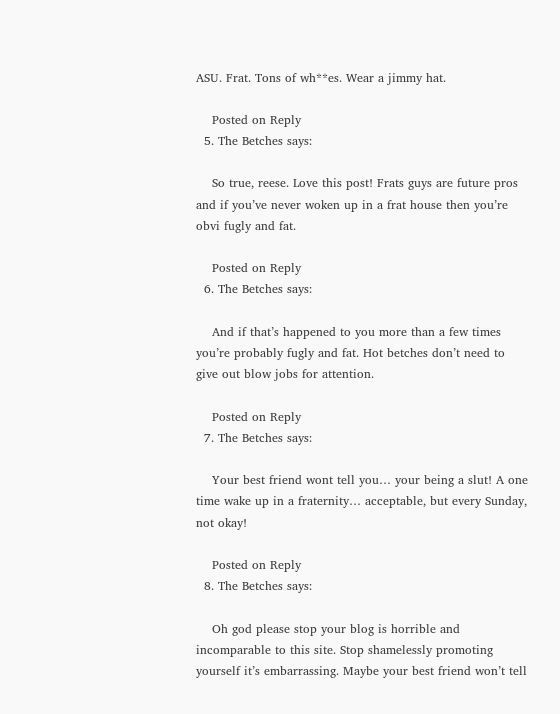ASU. Frat. Tons of wh**es. Wear a jimmy hat.

    Posted on Reply
  5. The Betches says:

    So true, reese. Love this post! Frats guys are future pros and if you’ve never woken up in a frat house then you’re obvi fugly and fat.

    Posted on Reply
  6. The Betches says:

    And if that’s happened to you more than a few times you’re probably fugly and fat. Hot betches don’t need to give out blow jobs for attention.

    Posted on Reply
  7. The Betches says:

    Your best friend wont tell you… your being a slut! A one time wake up in a fraternity… acceptable, but every Sunday, not okay!

    Posted on Reply
  8. The Betches says:

    Oh god please stop your blog is horrible and incomparable to this site. Stop shamelessly promoting yourself it’s embarrassing. Maybe your best friend won’t tell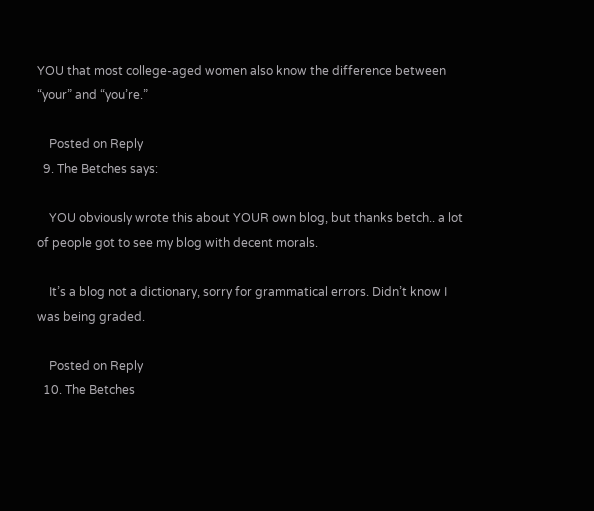YOU that most college-aged women also know the difference between “your” and “you’re.”

    Posted on Reply
  9. The Betches says:

    YOU obviously wrote this about YOUR own blog, but thanks betch.. a lot of people got to see my blog with decent morals.

    It’s a blog not a dictionary, sorry for grammatical errors. Didn’t know I was being graded.

    Posted on Reply
  10. The Betches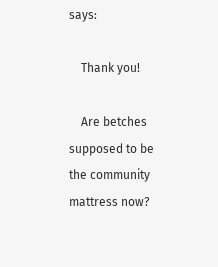says:

    Thank you!

    Are betches supposed to be the community mattress now?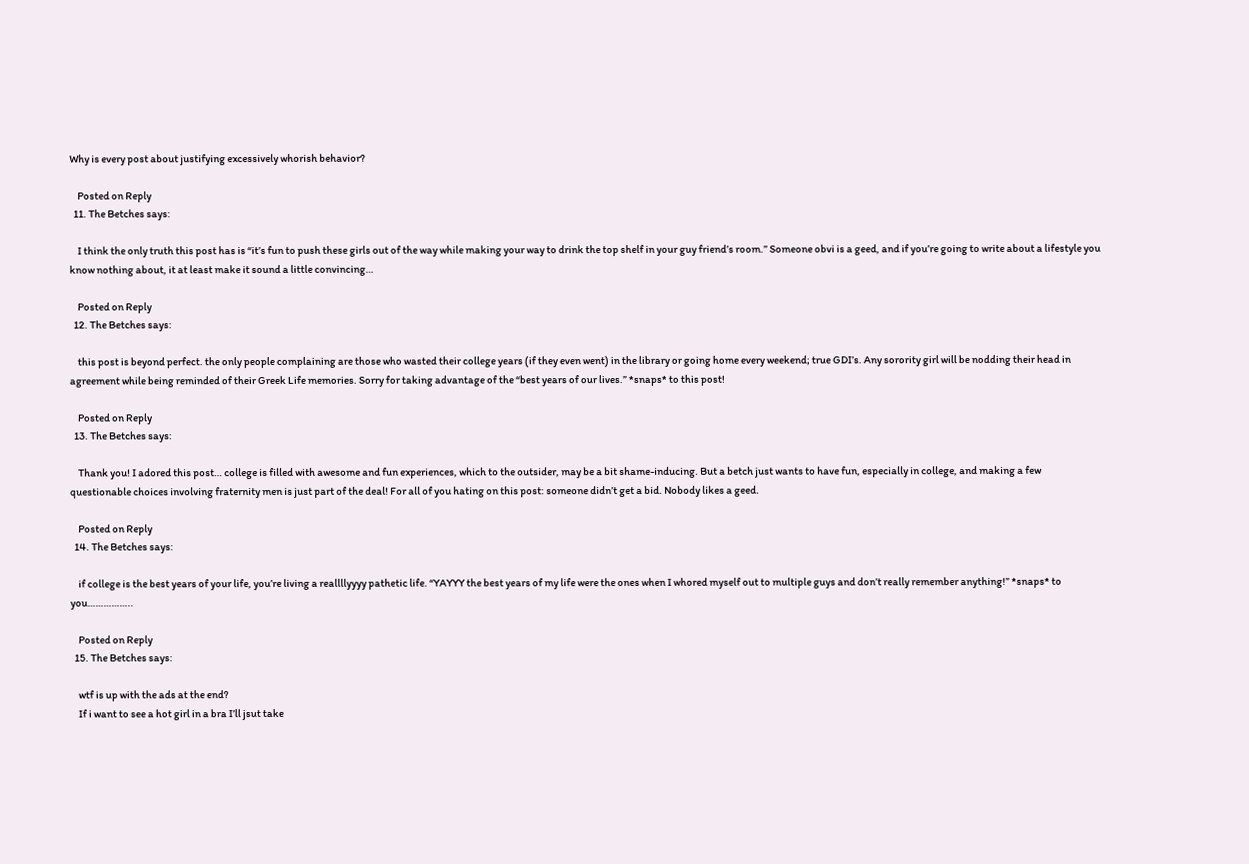Why is every post about justifying excessively whorish behavior?

    Posted on Reply
  11. The Betches says:

    I think the only truth this post has is “it’s fun to push these girls out of the way while making your way to drink the top shelf in your guy friend’s room.” Someone obvi is a geed, and if you’re going to write about a lifestyle you know nothing about, it at least make it sound a little convincing…

    Posted on Reply
  12. The Betches says:

    this post is beyond perfect. the only people complaining are those who wasted their college years (if they even went) in the library or going home every weekend; true GDI’s. Any sorority girl will be nodding their head in agreement while being reminded of their Greek Life memories. Sorry for taking advantage of the “best years of our lives.” *snaps* to this post!

    Posted on Reply
  13. The Betches says:

    Thank you! I adored this post… college is filled with awesome and fun experiences, which to the outsider, may be a bit shame-inducing. But a betch just wants to have fun, especially in college, and making a few questionable choices involving fraternity men is just part of the deal! For all of you hating on this post: someone didn’t get a bid. Nobody likes a geed.

    Posted on Reply
  14. The Betches says:

    if college is the best years of your life, you’re living a reallllyyyy pathetic life. “YAYYY the best years of my life were the ones when I whored myself out to multiple guys and don’t really remember anything!” *snaps* to you……………..

    Posted on Reply
  15. The Betches says:

    wtf is up with the ads at the end?
    If i want to see a hot girl in a bra I’ll jsut take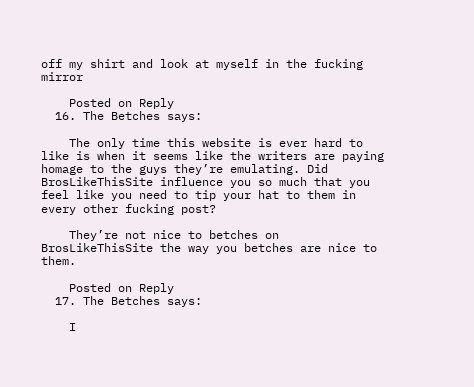off my shirt and look at myself in the fucking mirror

    Posted on Reply
  16. The Betches says:

    The only time this website is ever hard to like is when it seems like the writers are paying homage to the guys they’re emulating. Did BrosLikeThisSite influence you so much that you feel like you need to tip your hat to them in every other fucking post?

    They’re not nice to betches on BrosLikeThisSite the way you betches are nice to them.

    Posted on Reply
  17. The Betches says:

    I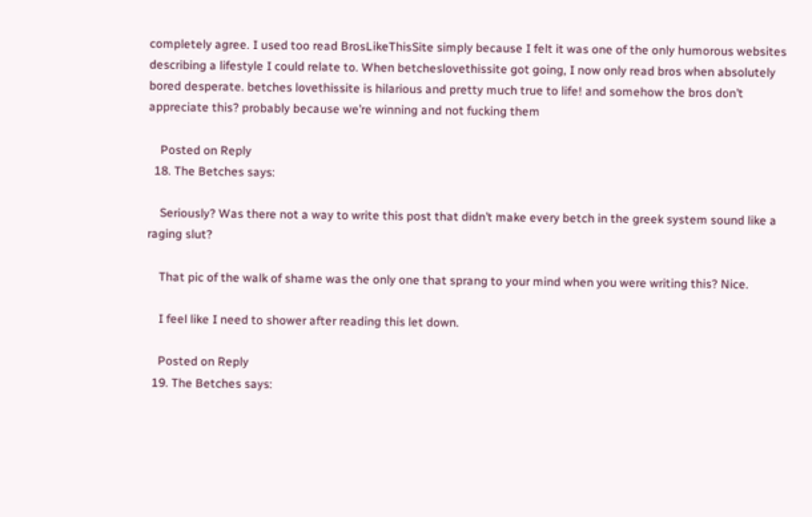completely agree. I used too read BrosLikeThisSite simply because I felt it was one of the only humorous websites describing a lifestyle I could relate to. When betcheslovethissite got going, I now only read bros when absolutely bored desperate. betches lovethissite is hilarious and pretty much true to life! and somehow the bros don’t appreciate this? probably because we’re winning and not fucking them

    Posted on Reply
  18. The Betches says:

    Seriously? Was there not a way to write this post that didn’t make every betch in the greek system sound like a raging slut?

    That pic of the walk of shame was the only one that sprang to your mind when you were writing this? Nice.

    I feel like I need to shower after reading this let down.

    Posted on Reply
  19. The Betches says: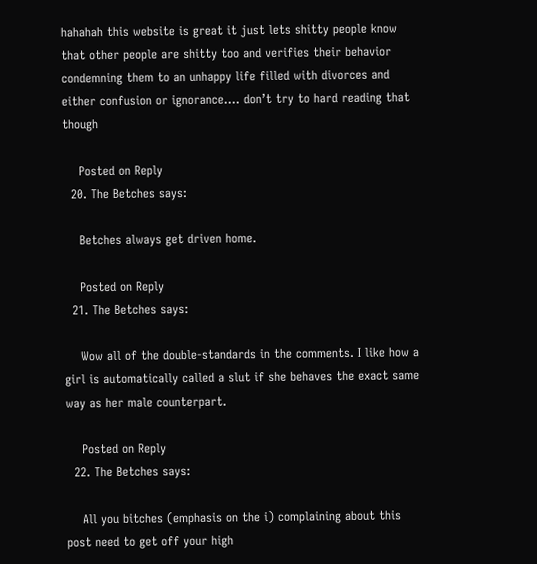hahahah this website is great it just lets shitty people know that other people are shitty too and verifies their behavior condemning them to an unhappy life filled with divorces and either confusion or ignorance…. don’t try to hard reading that though

    Posted on Reply
  20. The Betches says:

    Betches always get driven home.

    Posted on Reply
  21. The Betches says:

    Wow all of the double-standards in the comments. I like how a girl is automatically called a slut if she behaves the exact same way as her male counterpart.

    Posted on Reply
  22. The Betches says:

    All you bitches (emphasis on the i) complaining about this post need to get off your high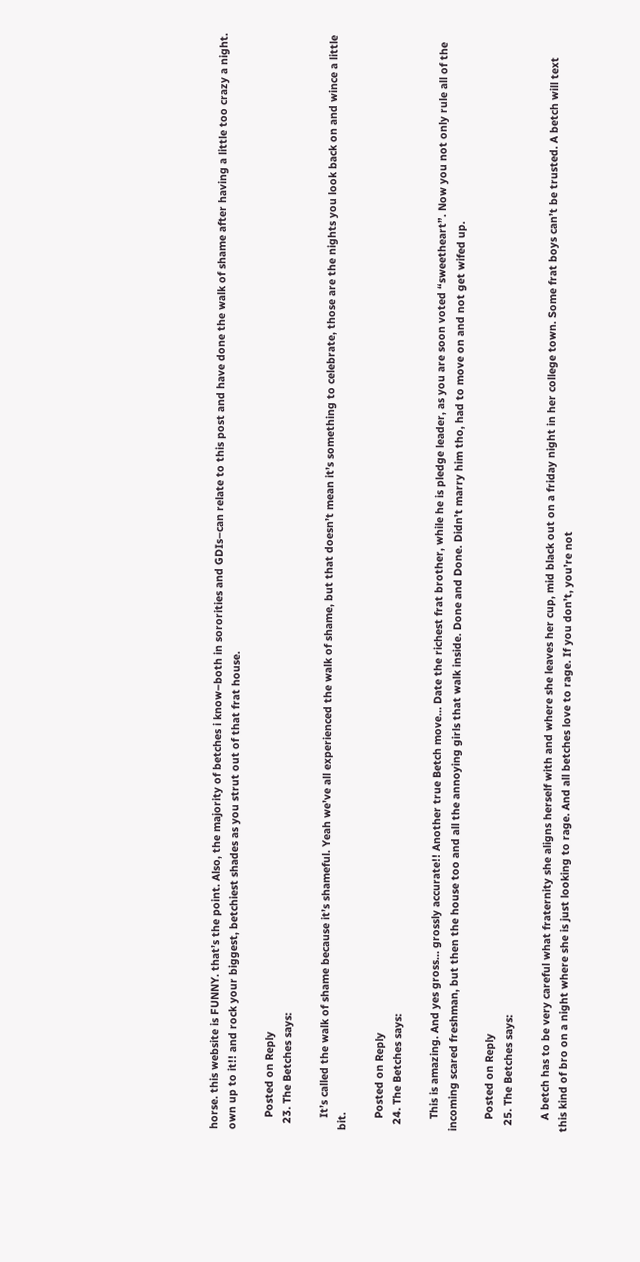horse. this website is FUNNY. that’s the point. Also, the majority of betches i know–both in sororities and GDIs–can relate to this post and have done the walk of shame after having a little too crazy a night. own up to it!! and rock your biggest, betchiest shades as you strut out of that frat house.

    Posted on Reply
  23. The Betches says:

    It’s called the walk of shame because it’s shameful. Yeah we’ve all experienced the walk of shame, but that doesn’t mean it’s something to celebrate, those are the nights you look back on and wince a little bit.

    Posted on Reply
  24. The Betches says:

    This is amazing. And yes gross… grossly accurate!! Another true Betch move… Date the richest frat brother, while he is pledge leader, as you are soon voted “sweetheart”. Now you not only rule all of the incoming scared freshman, but then the house too and all the annoying girls that walk inside. Done and Done. Didn’t marry him tho, had to move on and not get wifed up.

    Posted on Reply
  25. The Betches says:

    A betch has to be very careful what fraternity she aligns herself with and where she leaves her cup, mid black out on a friday night in her college town. Some frat boys can’t be trusted. A betch will text this kind of bro on a night where she is just looking to rage. And all betches love to rage. If you don’t, you’re not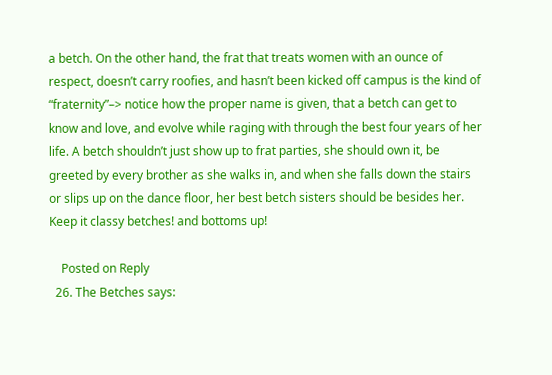a betch. On the other hand, the frat that treats women with an ounce of respect, doesn’t carry roofies, and hasn’t been kicked off campus is the kind of “fraternity”–> notice how the proper name is given, that a betch can get to know and love, and evolve while raging with through the best four years of her life. A betch shouldn’t just show up to frat parties, she should own it, be greeted by every brother as she walks in, and when she falls down the stairs or slips up on the dance floor, her best betch sisters should be besides her. Keep it classy betches! and bottoms up!

    Posted on Reply
  26. The Betches says: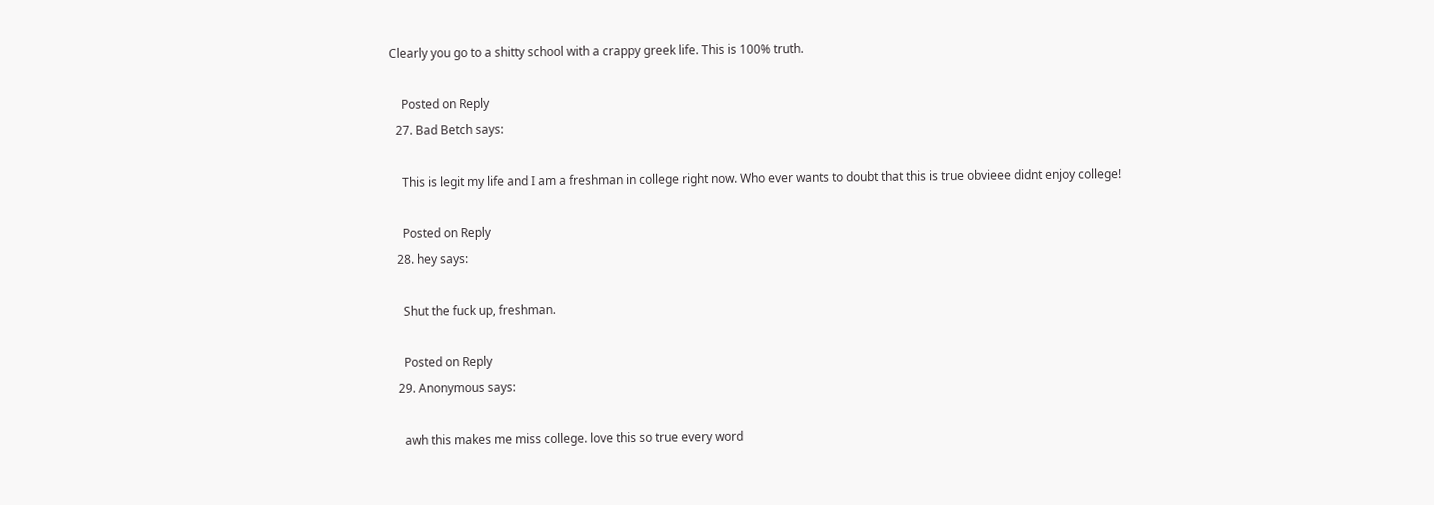Clearly you go to a shitty school with a crappy greek life. This is 100% truth.

    Posted on Reply
  27. Bad Betch says:

    This is legit my life and I am a freshman in college right now. Who ever wants to doubt that this is true obvieee didnt enjoy college!

    Posted on Reply
  28. hey says:

    Shut the fuck up, freshman.

    Posted on Reply
  29. Anonymous says:

    awh this makes me miss college. love this so true every word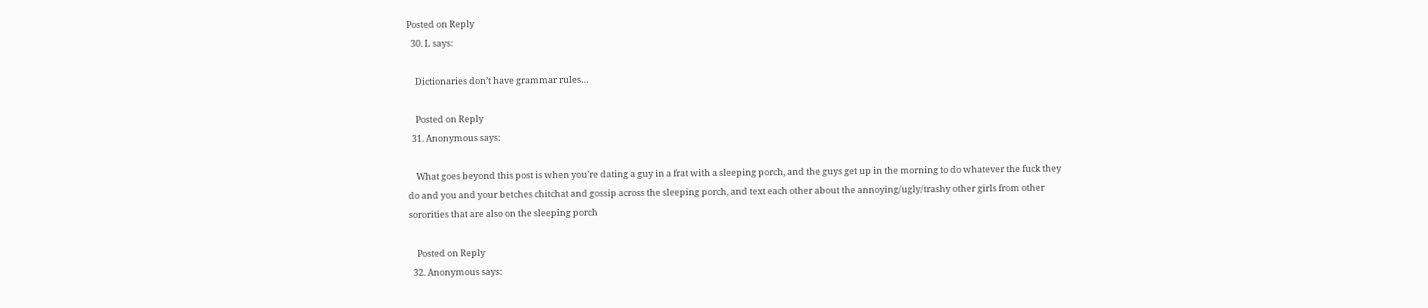Posted on Reply
  30. L says:

    Dictionaries don’t have grammar rules…

    Posted on Reply
  31. Anonymous says:

    What goes beyond this post is when you’re dating a guy in a frat with a sleeping porch, and the guys get up in the morning to do whatever the fuck they do and you and your betches chitchat and gossip across the sleeping porch, and text each other about the annoying/ugly/trashy other girls from other sororities that are also on the sleeping porch

    Posted on Reply
  32. Anonymous says: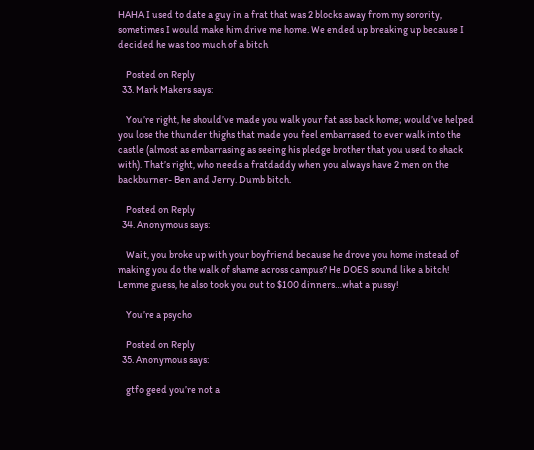HAHA I used to date a guy in a frat that was 2 blocks away from my sorority, sometimes I would make him drive me home. We ended up breaking up because I decided he was too much of a bitch

    Posted on Reply
  33. Mark Makers says:

    You’re right, he should’ve made you walk your fat ass back home; would’ve helped you lose the thunder thighs that made you feel embarrased to ever walk into the castle (almost as embarrasing as seeing his pledge brother that you used to shack with). That’s right, who needs a fratdaddy when you always have 2 men on the backburner- Ben and Jerry. Dumb bitch.

    Posted on Reply
  34. Anonymous says:

    Wait, you broke up with your boyfriend because he drove you home instead of making you do the walk of shame across campus? He DOES sound like a bitch! Lemme guess, he also took you out to $100 dinners…what a pussy!

    You’re a psycho

    Posted on Reply
  35. Anonymous says:

    gtfo geed you’re not a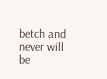betch and never will be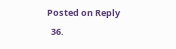Posted on Reply
  36.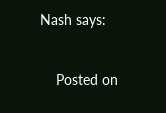Nash says:


    Posted on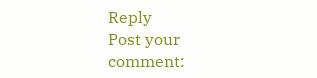Reply
Post your comment: